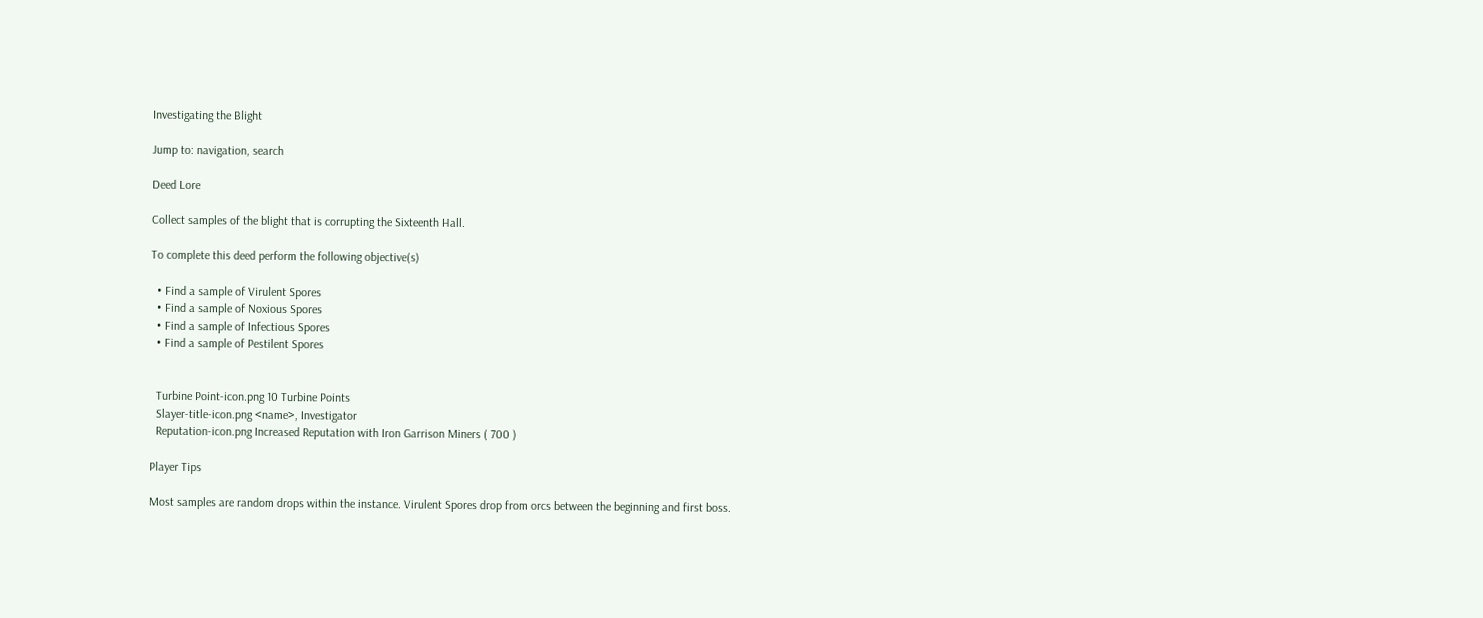Investigating the Blight

Jump to: navigation, search

Deed Lore

Collect samples of the blight that is corrupting the Sixteenth Hall.

To complete this deed perform the following objective(s)

  • Find a sample of Virulent Spores
  • Find a sample of Noxious Spores
  • Find a sample of Infectious Spores
  • Find a sample of Pestilent Spores


  Turbine Point-icon.png 10 Turbine Points
  Slayer-title-icon.png <name>, Investigator
  Reputation-icon.png Increased Reputation with Iron Garrison Miners ( 700 )

Player Tips

Most samples are random drops within the instance. Virulent Spores drop from orcs between the beginning and first boss.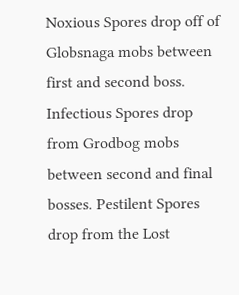Noxious Spores drop off of Globsnaga mobs between first and second boss. Infectious Spores drop from Grodbog mobs between second and final bosses. Pestilent Spores drop from the Lost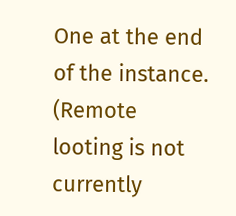One at the end of the instance. (Remote looting is not currently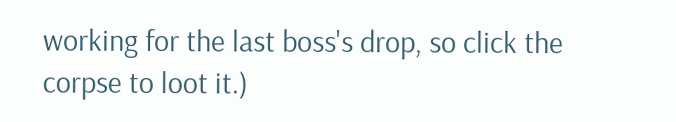working for the last boss's drop, so click the corpse to loot it.)